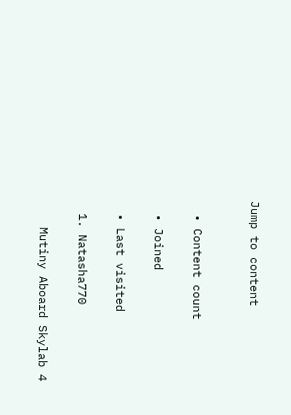Jump to content


  • Content count

  • Joined

  • Last visited

  1. Natasha770

    Mutiny Aboard Skylab 4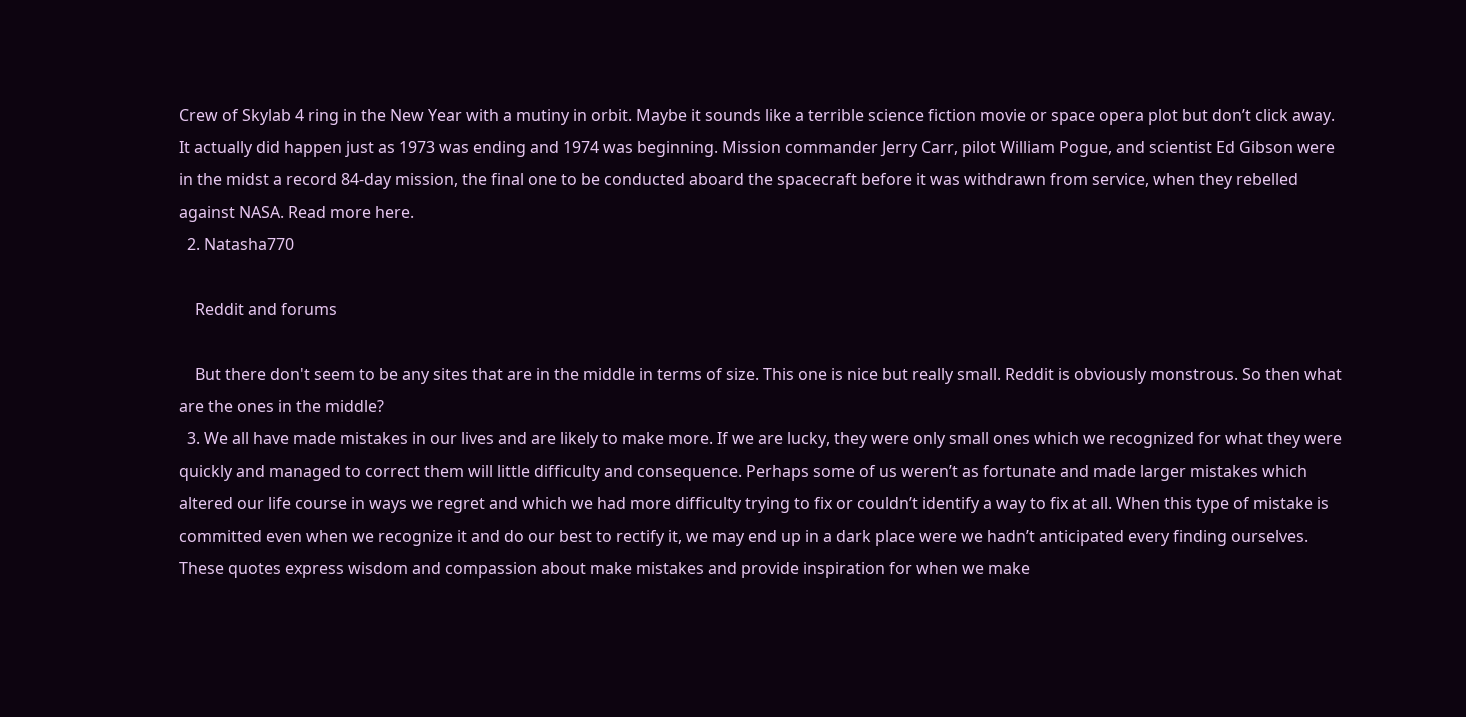Crew of Skylab 4 ring in the New Year with a mutiny in orbit. Maybe it sounds like a terrible science fiction movie or space opera plot but don’t click away. It actually did happen just as 1973 was ending and 1974 was beginning. Mission commander Jerry Carr, pilot William Pogue, and scientist Ed Gibson were in the midst a record 84-day mission, the final one to be conducted aboard the spacecraft before it was withdrawn from service, when they rebelled against NASA. Read more here.
  2. Natasha770

    Reddit and forums

    But there don't seem to be any sites that are in the middle in terms of size. This one is nice but really small. Reddit is obviously monstrous. So then what are the ones in the middle?
  3. We all have made mistakes in our lives and are likely to make more. If we are lucky, they were only small ones which we recognized for what they were quickly and managed to correct them will little difficulty and consequence. Perhaps some of us weren’t as fortunate and made larger mistakes which altered our life course in ways we regret and which we had more difficulty trying to fix or couldn’t identify a way to fix at all. When this type of mistake is committed even when we recognize it and do our best to rectify it, we may end up in a dark place were we hadn’t anticipated every finding ourselves. These quotes express wisdom and compassion about make mistakes and provide inspiration for when we make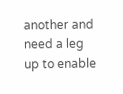another and need a leg up to enable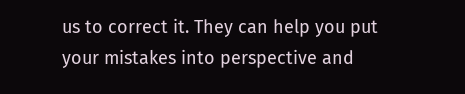us to correct it. They can help you put your mistakes into perspective and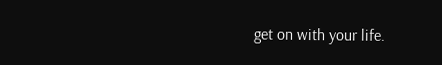get on with your life.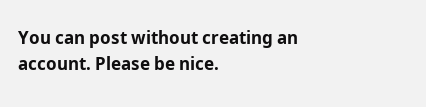You can post without creating an account. Please be nice.